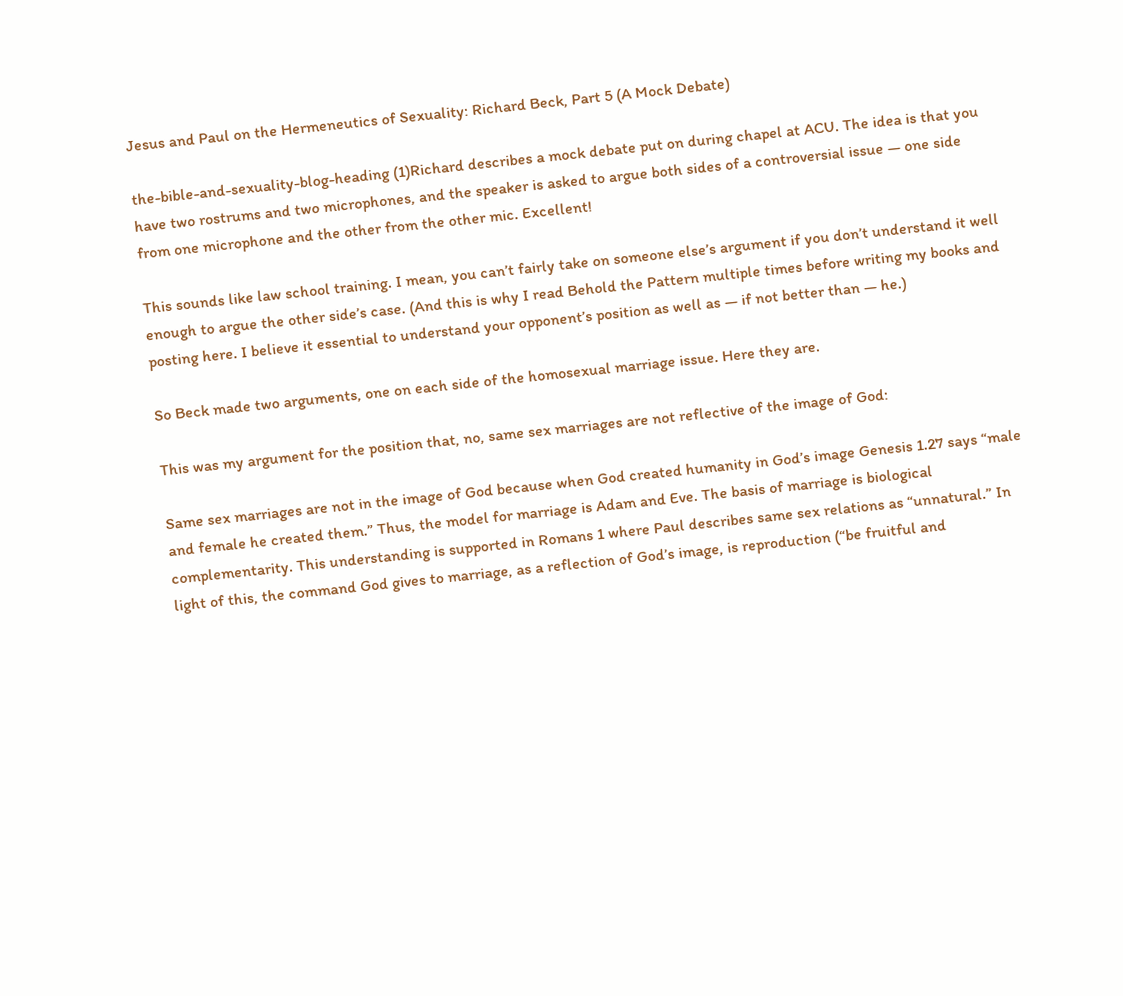Jesus and Paul on the Hermeneutics of Sexuality: Richard Beck, Part 5 (A Mock Debate)

the-bible-and-sexuality-blog-heading (1)Richard describes a mock debate put on during chapel at ACU. The idea is that you have two rostrums and two microphones, and the speaker is asked to argue both sides of a controversial issue — one side from one microphone and the other from the other mic. Excellent!

This sounds like law school training. I mean, you can’t fairly take on someone else’s argument if you don’t understand it well enough to argue the other side’s case. (And this is why I read Behold the Pattern multiple times before writing my books and posting here. I believe it essential to understand your opponent’s position as well as — if not better than — he.)

So Beck made two arguments, one on each side of the homosexual marriage issue. Here they are.

This was my argument for the position that, no, same sex marriages are not reflective of the image of God:

Same sex marriages are not in the image of God because when God created humanity in God’s image Genesis 1.27 says “male and female he created them.” Thus, the model for marriage is Adam and Eve. The basis of marriage is biological complementarity. This understanding is supported in Romans 1 where Paul describes same sex relations as “unnatural.” In light of this, the command God gives to marriage, as a reflection of God’s image, is reproduction (“be fruitful and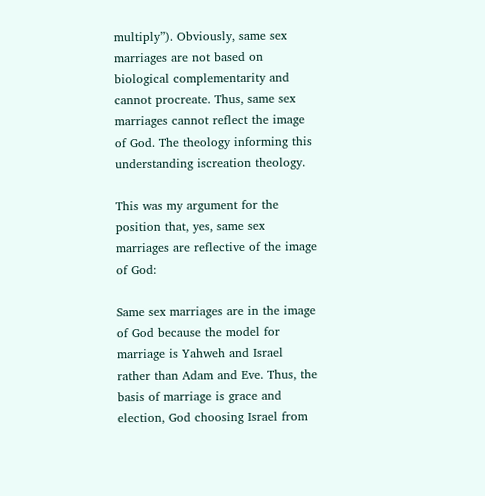multiply”). Obviously, same sex marriages are not based on biological complementarity and cannot procreate. Thus, same sex marriages cannot reflect the image of God. The theology informing this understanding iscreation theology.

This was my argument for the position that, yes, same sex marriages are reflective of the image of God:

Same sex marriages are in the image of God because the model for marriage is Yahweh and Israel rather than Adam and Eve. Thus, the basis of marriage is grace and election, God choosing Israel from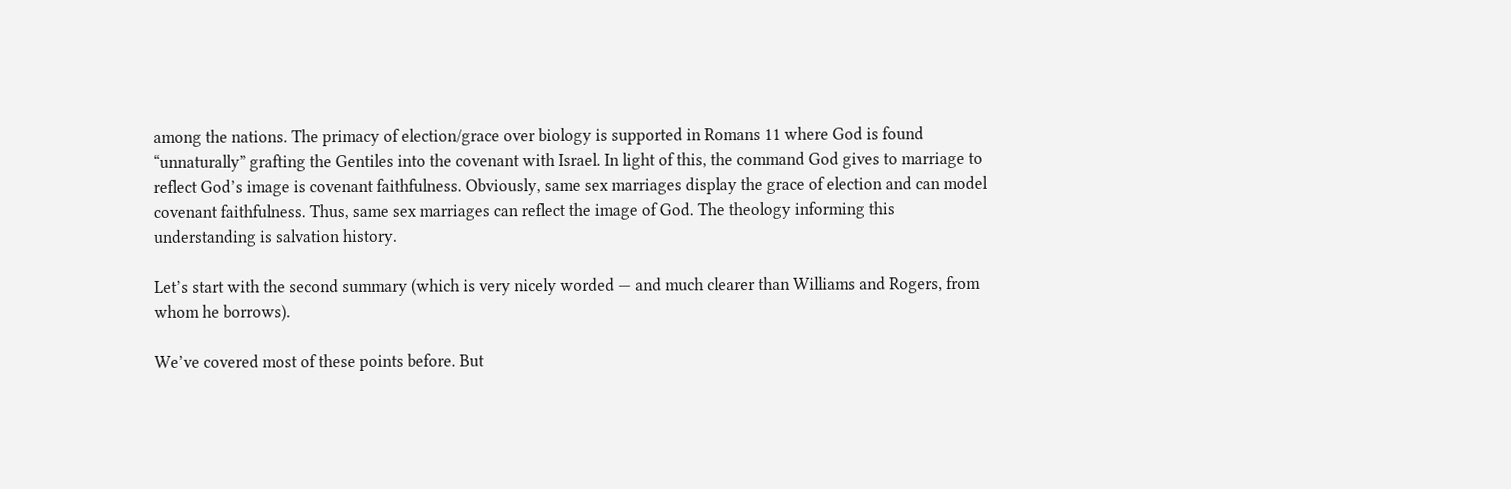among the nations. The primacy of election/grace over biology is supported in Romans 11 where God is found “unnaturally” grafting the Gentiles into the covenant with Israel. In light of this, the command God gives to marriage to reflect God’s image is covenant faithfulness. Obviously, same sex marriages display the grace of election and can model covenant faithfulness. Thus, same sex marriages can reflect the image of God. The theology informing this understanding is salvation history.

Let’s start with the second summary (which is very nicely worded — and much clearer than Williams and Rogers, from whom he borrows).

We’ve covered most of these points before. But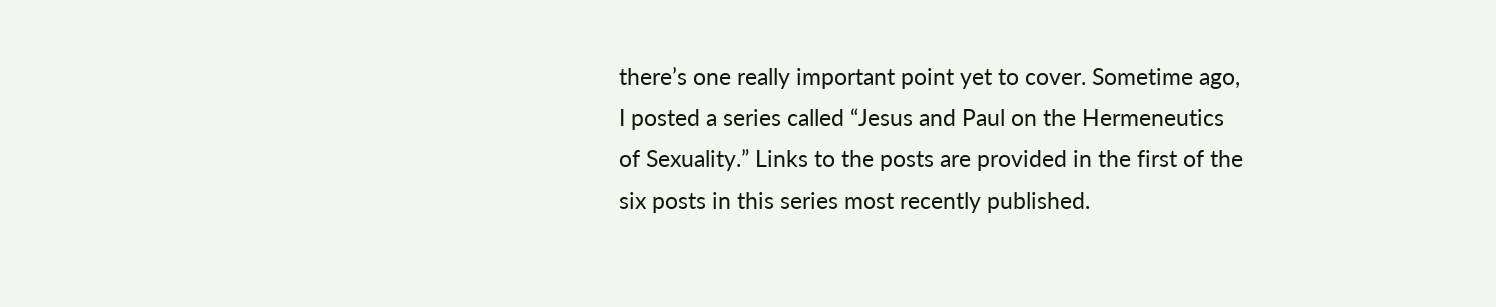there’s one really important point yet to cover. Sometime ago, I posted a series called “Jesus and Paul on the Hermeneutics of Sexuality.” Links to the posts are provided in the first of the six posts in this series most recently published.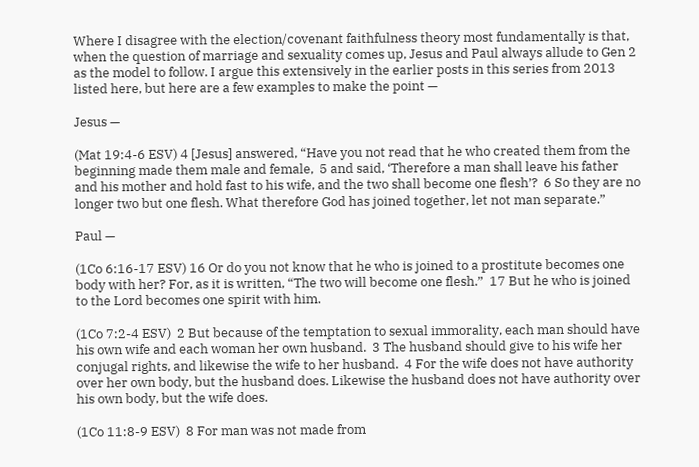Where I disagree with the election/covenant faithfulness theory most fundamentally is that, when the question of marriage and sexuality comes up, Jesus and Paul always allude to Gen 2 as the model to follow. I argue this extensively in the earlier posts in this series from 2013 listed here, but here are a few examples to make the point —

Jesus —

(Mat 19:4-6 ESV) 4 [Jesus] answered, “Have you not read that he who created them from the beginning made them male and female,  5 and said, ‘Therefore a man shall leave his father and his mother and hold fast to his wife, and the two shall become one flesh’?  6 So they are no longer two but one flesh. What therefore God has joined together, let not man separate.”

Paul —

(1Co 6:16-17 ESV) 16 Or do you not know that he who is joined to a prostitute becomes one body with her? For, as it is written, “The two will become one flesh.”  17 But he who is joined to the Lord becomes one spirit with him.

(1Co 7:2-4 ESV)  2 But because of the temptation to sexual immorality, each man should have his own wife and each woman her own husband.  3 The husband should give to his wife her conjugal rights, and likewise the wife to her husband.  4 For the wife does not have authority over her own body, but the husband does. Likewise the husband does not have authority over his own body, but the wife does.

(1Co 11:8-9 ESV)  8 For man was not made from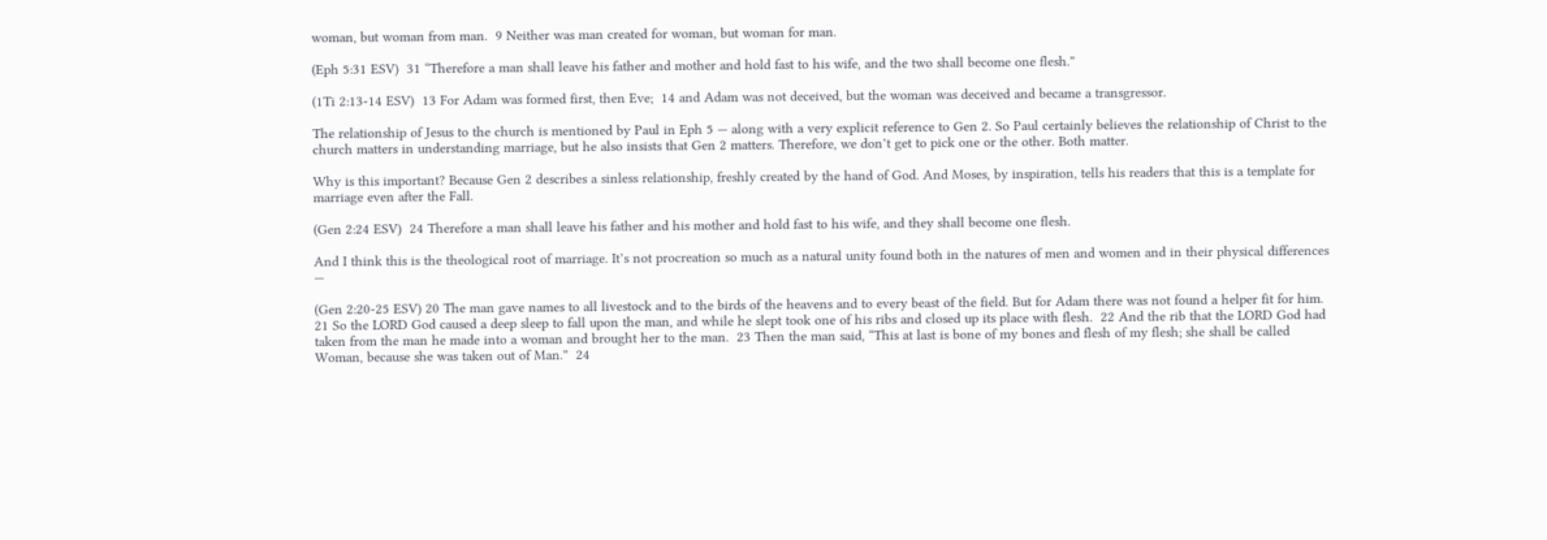woman, but woman from man.  9 Neither was man created for woman, but woman for man.

(Eph 5:31 ESV)  31 “Therefore a man shall leave his father and mother and hold fast to his wife, and the two shall become one flesh.”

(1Ti 2:13-14 ESV)  13 For Adam was formed first, then Eve;  14 and Adam was not deceived, but the woman was deceived and became a transgressor.

The relationship of Jesus to the church is mentioned by Paul in Eph 5 — along with a very explicit reference to Gen 2. So Paul certainly believes the relationship of Christ to the church matters in understanding marriage, but he also insists that Gen 2 matters. Therefore, we don’t get to pick one or the other. Both matter.

Why is this important? Because Gen 2 describes a sinless relationship, freshly created by the hand of God. And Moses, by inspiration, tells his readers that this is a template for marriage even after the Fall.

(Gen 2:24 ESV)  24 Therefore a man shall leave his father and his mother and hold fast to his wife, and they shall become one flesh.

And I think this is the theological root of marriage. It’s not procreation so much as a natural unity found both in the natures of men and women and in their physical differences —

(Gen 2:20-25 ESV) 20 The man gave names to all livestock and to the birds of the heavens and to every beast of the field. But for Adam there was not found a helper fit for him.  21 So the LORD God caused a deep sleep to fall upon the man, and while he slept took one of his ribs and closed up its place with flesh.  22 And the rib that the LORD God had taken from the man he made into a woman and brought her to the man.  23 Then the man said, “This at last is bone of my bones and flesh of my flesh; she shall be called Woman, because she was taken out of Man.”  24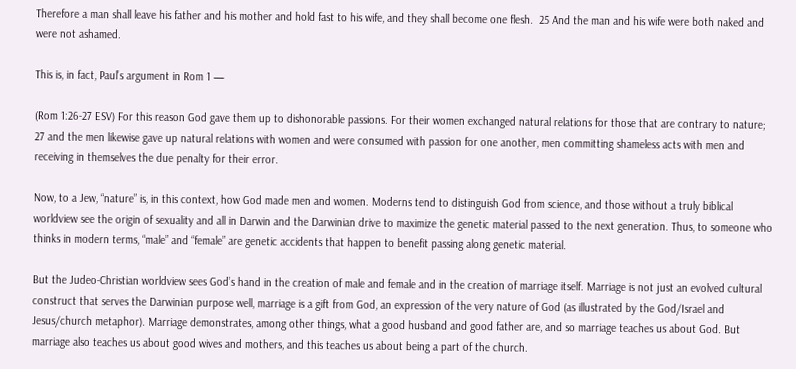Therefore a man shall leave his father and his mother and hold fast to his wife, and they shall become one flesh.  25 And the man and his wife were both naked and were not ashamed.

This is, in fact, Paul’s argument in Rom 1 —

(Rom 1:26-27 ESV) For this reason God gave them up to dishonorable passions. For their women exchanged natural relations for those that are contrary to nature;  27 and the men likewise gave up natural relations with women and were consumed with passion for one another, men committing shameless acts with men and receiving in themselves the due penalty for their error.

Now, to a Jew, “nature” is, in this context, how God made men and women. Moderns tend to distinguish God from science, and those without a truly biblical worldview see the origin of sexuality and all in Darwin and the Darwinian drive to maximize the genetic material passed to the next generation. Thus, to someone who thinks in modern terms, “male” and “female” are genetic accidents that happen to benefit passing along genetic material.

But the Judeo-Christian worldview sees God’s hand in the creation of male and female and in the creation of marriage itself. Marriage is not just an evolved cultural construct that serves the Darwinian purpose well, marriage is a gift from God, an expression of the very nature of God (as illustrated by the God/Israel and Jesus/church metaphor). Marriage demonstrates, among other things, what a good husband and good father are, and so marriage teaches us about God. But marriage also teaches us about good wives and mothers, and this teaches us about being a part of the church.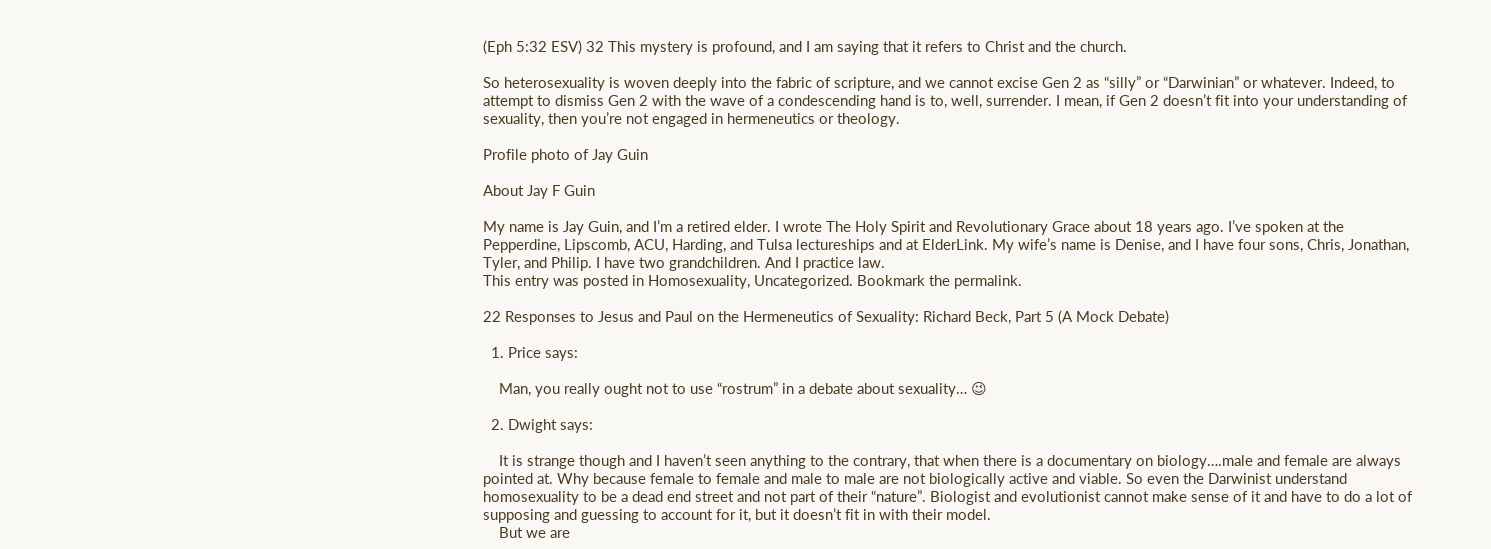(Eph 5:32 ESV) 32 This mystery is profound, and I am saying that it refers to Christ and the church.

So heterosexuality is woven deeply into the fabric of scripture, and we cannot excise Gen 2 as “silly” or “Darwinian” or whatever. Indeed, to attempt to dismiss Gen 2 with the wave of a condescending hand is to, well, surrender. I mean, if Gen 2 doesn’t fit into your understanding of sexuality, then you’re not engaged in hermeneutics or theology.

Profile photo of Jay Guin

About Jay F Guin

My name is Jay Guin, and I’m a retired elder. I wrote The Holy Spirit and Revolutionary Grace about 18 years ago. I’ve spoken at the Pepperdine, Lipscomb, ACU, Harding, and Tulsa lectureships and at ElderLink. My wife’s name is Denise, and I have four sons, Chris, Jonathan, Tyler, and Philip. I have two grandchildren. And I practice law.
This entry was posted in Homosexuality, Uncategorized. Bookmark the permalink.

22 Responses to Jesus and Paul on the Hermeneutics of Sexuality: Richard Beck, Part 5 (A Mock Debate)

  1. Price says:

    Man, you really ought not to use “rostrum” in a debate about sexuality… 😉

  2. Dwight says:

    It is strange though and I haven’t seen anything to the contrary, that when there is a documentary on biology….male and female are always pointed at. Why because female to female and male to male are not biologically active and viable. So even the Darwinist understand homosexuality to be a dead end street and not part of their “nature”. Biologist and evolutionist cannot make sense of it and have to do a lot of supposing and guessing to account for it, but it doesn’t fit in with their model.
    But we are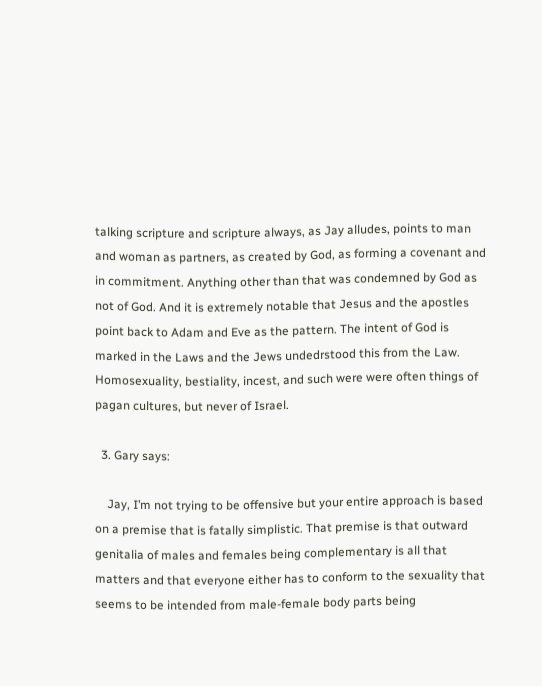talking scripture and scripture always, as Jay alludes, points to man and woman as partners, as created by God, as forming a covenant and in commitment. Anything other than that was condemned by God as not of God. And it is extremely notable that Jesus and the apostles point back to Adam and Eve as the pattern. The intent of God is marked in the Laws and the Jews undedrstood this from the Law. Homosexuality, bestiality, incest, and such were were often things of pagan cultures, but never of Israel.

  3. Gary says:

    Jay, I’m not trying to be offensive but your entire approach is based on a premise that is fatally simplistic. That premise is that outward genitalia of males and females being complementary is all that matters and that everyone either has to conform to the sexuality that seems to be intended from male-female body parts being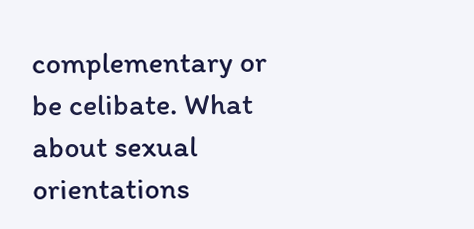complementary or be celibate. What about sexual orientations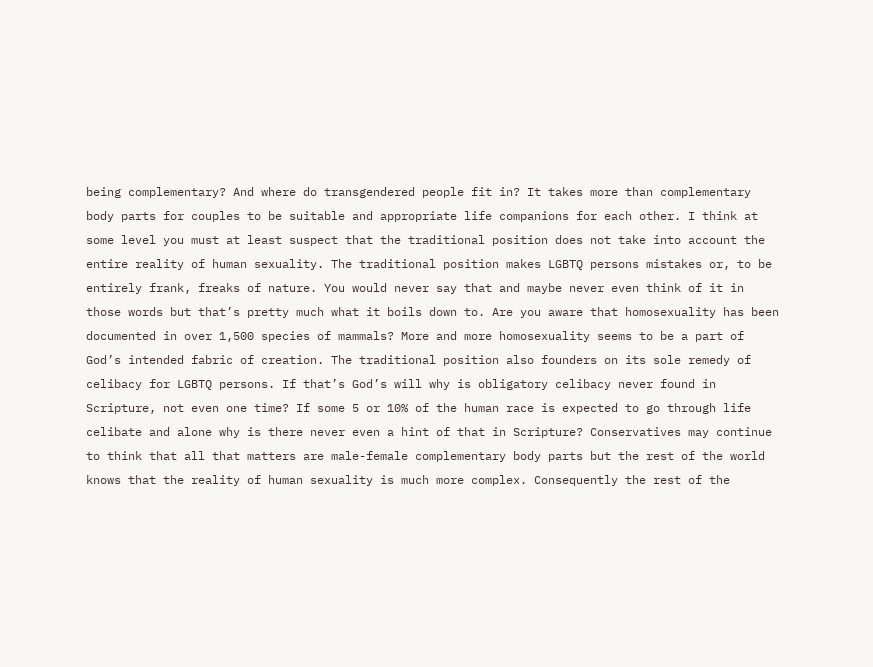being complementary? And where do transgendered people fit in? It takes more than complementary body parts for couples to be suitable and appropriate life companions for each other. I think at some level you must at least suspect that the traditional position does not take into account the entire reality of human sexuality. The traditional position makes LGBTQ persons mistakes or, to be entirely frank, freaks of nature. You would never say that and maybe never even think of it in those words but that’s pretty much what it boils down to. Are you aware that homosexuality has been documented in over 1,500 species of mammals? More and more homosexuality seems to be a part of God’s intended fabric of creation. The traditional position also founders on its sole remedy of celibacy for LGBTQ persons. If that’s God’s will why is obligatory celibacy never found in Scripture, not even one time? If some 5 or 10% of the human race is expected to go through life celibate and alone why is there never even a hint of that in Scripture? Conservatives may continue to think that all that matters are male-female complementary body parts but the rest of the world knows that the reality of human sexuality is much more complex. Consequently the rest of the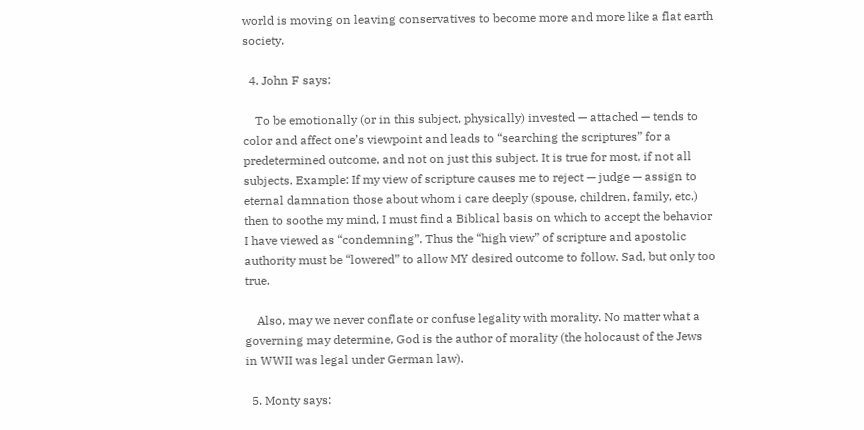world is moving on leaving conservatives to become more and more like a flat earth society.

  4. John F says:

    To be emotionally (or in this subject, physically) invested — attached — tends to color and affect one’s viewpoint and leads to “searching the scriptures” for a predetermined outcome, and not on just this subject. It is true for most, if not all subjects. Example: If my view of scripture causes me to reject — judge — assign to eternal damnation those about whom i care deeply (spouse, children, family, etc.) then to soothe my mind, I must find a Biblical basis on which to accept the behavior I have viewed as “condemning”. Thus the “high view” of scripture and apostolic authority must be “lowered” to allow MY desired outcome to follow. Sad, but only too true.

    Also, may we never conflate or confuse legality with morality. No matter what a governing may determine, God is the author of morality (the holocaust of the Jews in WWII was legal under German law).

  5. Monty says: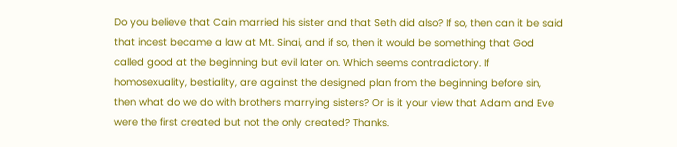Do you believe that Cain married his sister and that Seth did also? If so, then can it be said that incest became a law at Mt. Sinai, and if so, then it would be something that God called good at the beginning but evil later on. Which seems contradictory. If homosexuality, bestiality, are against the designed plan from the beginning before sin, then what do we do with brothers marrying sisters? Or is it your view that Adam and Eve were the first created but not the only created? Thanks.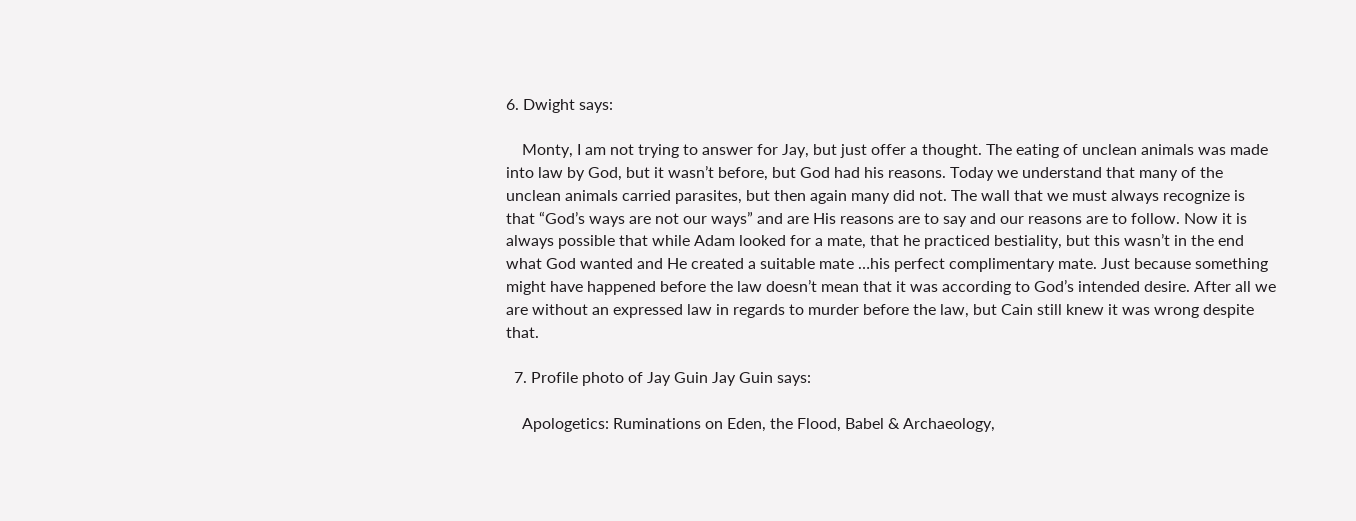6. Dwight says:

    Monty, I am not trying to answer for Jay, but just offer a thought. The eating of unclean animals was made into law by God, but it wasn’t before, but God had his reasons. Today we understand that many of the unclean animals carried parasites, but then again many did not. The wall that we must always recognize is that “God’s ways are not our ways” and are His reasons are to say and our reasons are to follow. Now it is always possible that while Adam looked for a mate, that he practiced bestiality, but this wasn’t in the end what God wanted and He created a suitable mate …his perfect complimentary mate. Just because something might have happened before the law doesn’t mean that it was according to God’s intended desire. After all we are without an expressed law in regards to murder before the law, but Cain still knew it was wrong despite that.

  7. Profile photo of Jay Guin Jay Guin says:

    Apologetics: Ruminations on Eden, the Flood, Babel & Archaeology,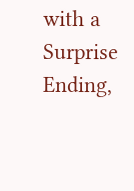with a Surprise Ending,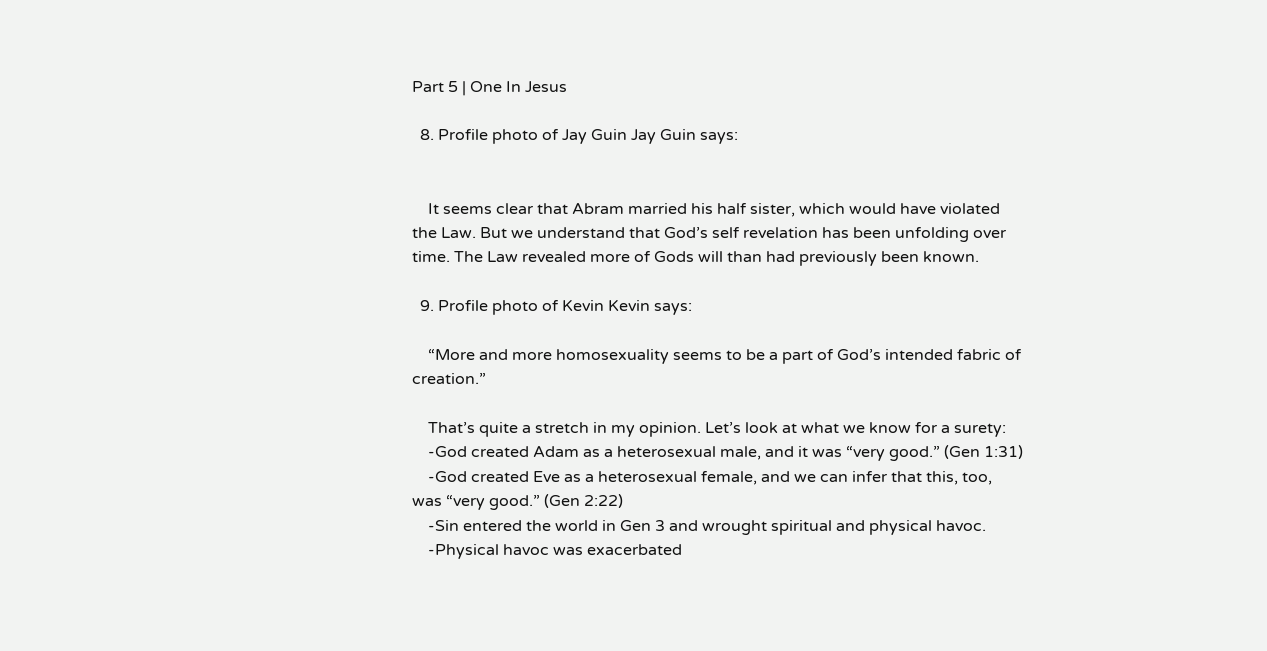Part 5 | One In Jesus

  8. Profile photo of Jay Guin Jay Guin says:


    It seems clear that Abram married his half sister, which would have violated the Law. But we understand that God’s self revelation has been unfolding over time. The Law revealed more of Gods will than had previously been known.

  9. Profile photo of Kevin Kevin says:

    “More and more homosexuality seems to be a part of God’s intended fabric of creation.”

    That’s quite a stretch in my opinion. Let’s look at what we know for a surety:
    -God created Adam as a heterosexual male, and it was “very good.” (Gen 1:31)
    -God created Eve as a heterosexual female, and we can infer that this, too, was “very good.” (Gen 2:22)
    -Sin entered the world in Gen 3 and wrought spiritual and physical havoc.
    -Physical havoc was exacerbated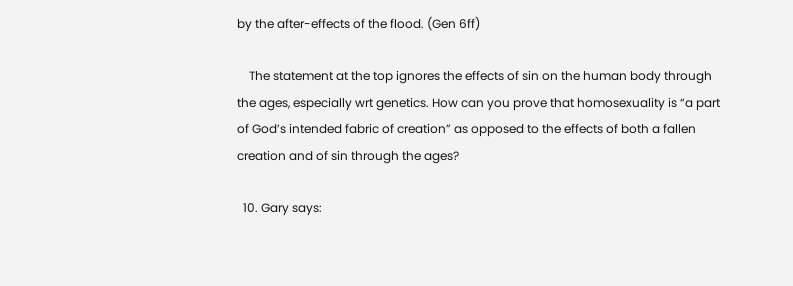by the after-effects of the flood. (Gen 6ff)

    The statement at the top ignores the effects of sin on the human body through the ages, especially wrt genetics. How can you prove that homosexuality is “a part of God’s intended fabric of creation” as opposed to the effects of both a fallen creation and of sin through the ages?

  10. Gary says: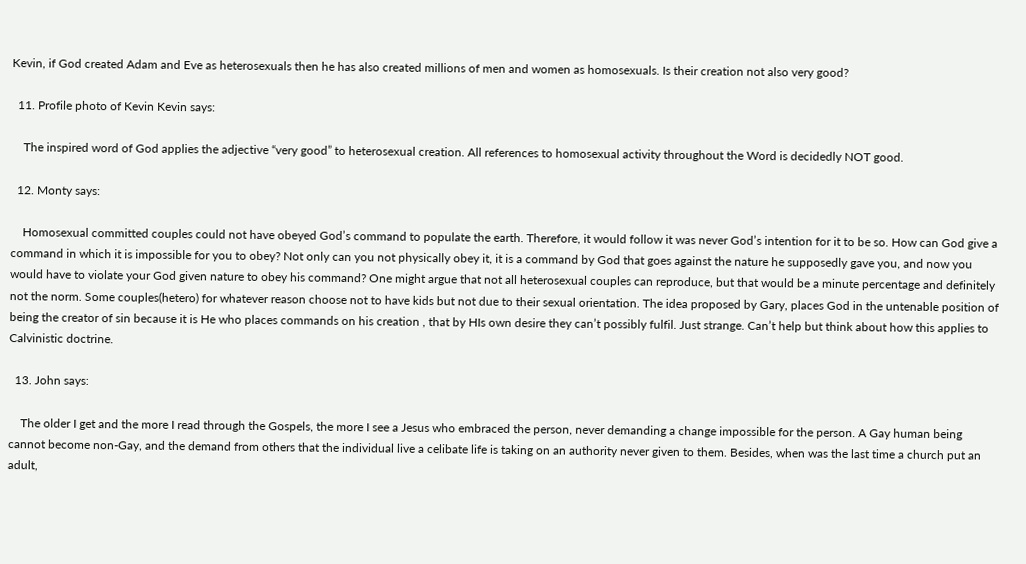Kevin, if God created Adam and Eve as heterosexuals then he has also created millions of men and women as homosexuals. Is their creation not also very good?

  11. Profile photo of Kevin Kevin says:

    The inspired word of God applies the adjective “very good” to heterosexual creation. All references to homosexual activity throughout the Word is decidedly NOT good.

  12. Monty says:

    Homosexual committed couples could not have obeyed God’s command to populate the earth. Therefore, it would follow it was never God’s intention for it to be so. How can God give a command in which it is impossible for you to obey? Not only can you not physically obey it, it is a command by God that goes against the nature he supposedly gave you, and now you would have to violate your God given nature to obey his command? One might argue that not all heterosexual couples can reproduce, but that would be a minute percentage and definitely not the norm. Some couples(hetero) for whatever reason choose not to have kids but not due to their sexual orientation. The idea proposed by Gary, places God in the untenable position of being the creator of sin because it is He who places commands on his creation , that by HIs own desire they can’t possibly fulfil. Just strange. Can’t help but think about how this applies to Calvinistic doctrine.

  13. John says:

    The older I get and the more I read through the Gospels, the more I see a Jesus who embraced the person, never demanding a change impossible for the person. A Gay human being cannot become non-Gay, and the demand from others that the individual live a celibate life is taking on an authority never given to them. Besides, when was the last time a church put an adult,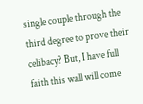single couple through the third degree to prove their celibacy? But, I have full faith this wall will come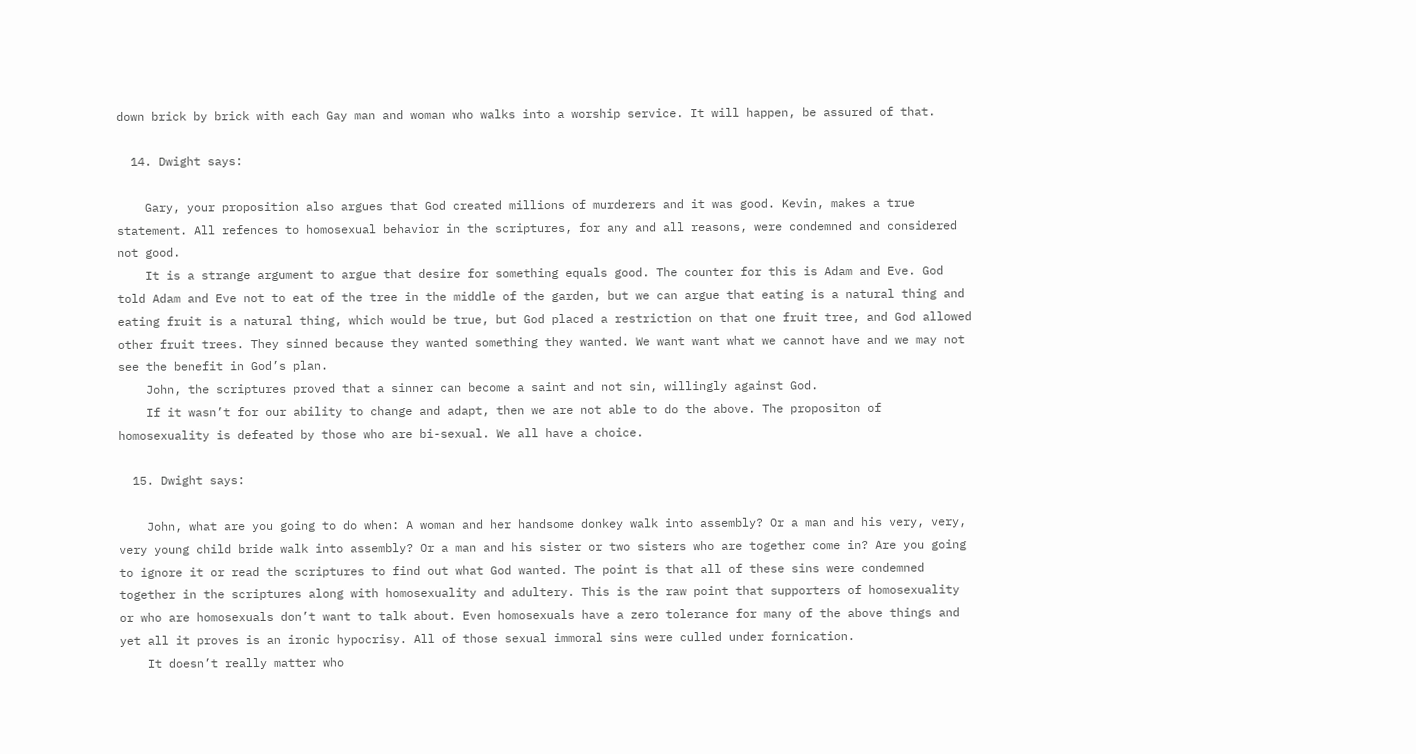down brick by brick with each Gay man and woman who walks into a worship service. It will happen, be assured of that.

  14. Dwight says:

    Gary, your proposition also argues that God created millions of murderers and it was good. Kevin, makes a true statement. All refences to homosexual behavior in the scriptures, for any and all reasons, were condemned and considered not good.
    It is a strange argument to argue that desire for something equals good. The counter for this is Adam and Eve. God told Adam and Eve not to eat of the tree in the middle of the garden, but we can argue that eating is a natural thing and eating fruit is a natural thing, which would be true, but God placed a restriction on that one fruit tree, and God allowed other fruit trees. They sinned because they wanted something they wanted. We want want what we cannot have and we may not see the benefit in God’s plan.
    John, the scriptures proved that a sinner can become a saint and not sin, willingly against God.
    If it wasn’t for our ability to change and adapt, then we are not able to do the above. The propositon of homosexuality is defeated by those who are bi-sexual. We all have a choice.

  15. Dwight says:

    John, what are you going to do when: A woman and her handsome donkey walk into assembly? Or a man and his very, very, very young child bride walk into assembly? Or a man and his sister or two sisters who are together come in? Are you going to ignore it or read the scriptures to find out what God wanted. The point is that all of these sins were condemned together in the scriptures along with homosexuality and adultery. This is the raw point that supporters of homosexuality or who are homosexuals don’t want to talk about. Even homosexuals have a zero tolerance for many of the above things and yet all it proves is an ironic hypocrisy. All of those sexual immoral sins were culled under fornication.
    It doesn’t really matter who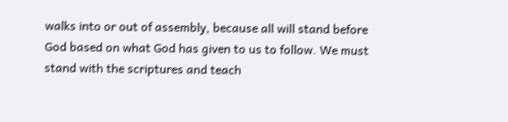walks into or out of assembly, because all will stand before God based on what God has given to us to follow. We must stand with the scriptures and teach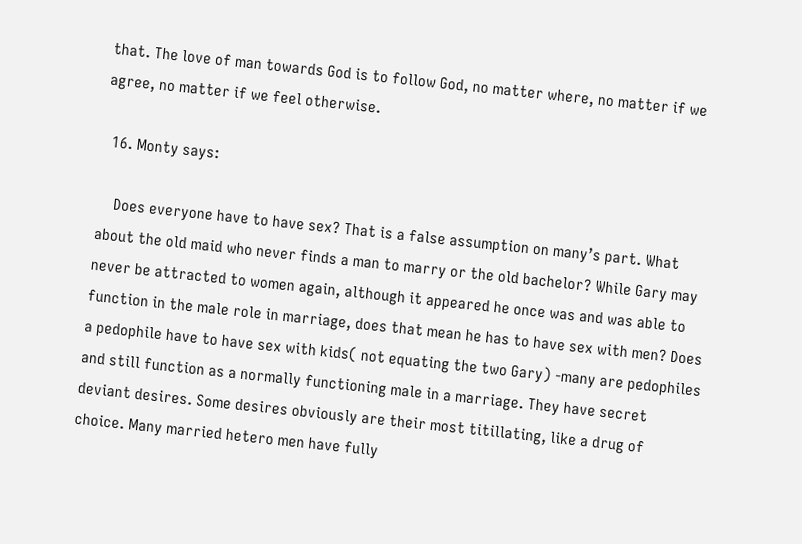that. The love of man towards God is to follow God, no matter where, no matter if we agree, no matter if we feel otherwise.

  16. Monty says:

    Does everyone have to have sex? That is a false assumption on many’s part. What about the old maid who never finds a man to marry or the old bachelor? While Gary may never be attracted to women again, although it appeared he once was and was able to function in the male role in marriage, does that mean he has to have sex with men? Does a pedophile have to have sex with kids( not equating the two Gary) -many are pedophiles and still function as a normally functioning male in a marriage. They have secret deviant desires. Some desires obviously are their most titillating, like a drug of choice. Many married hetero men have fully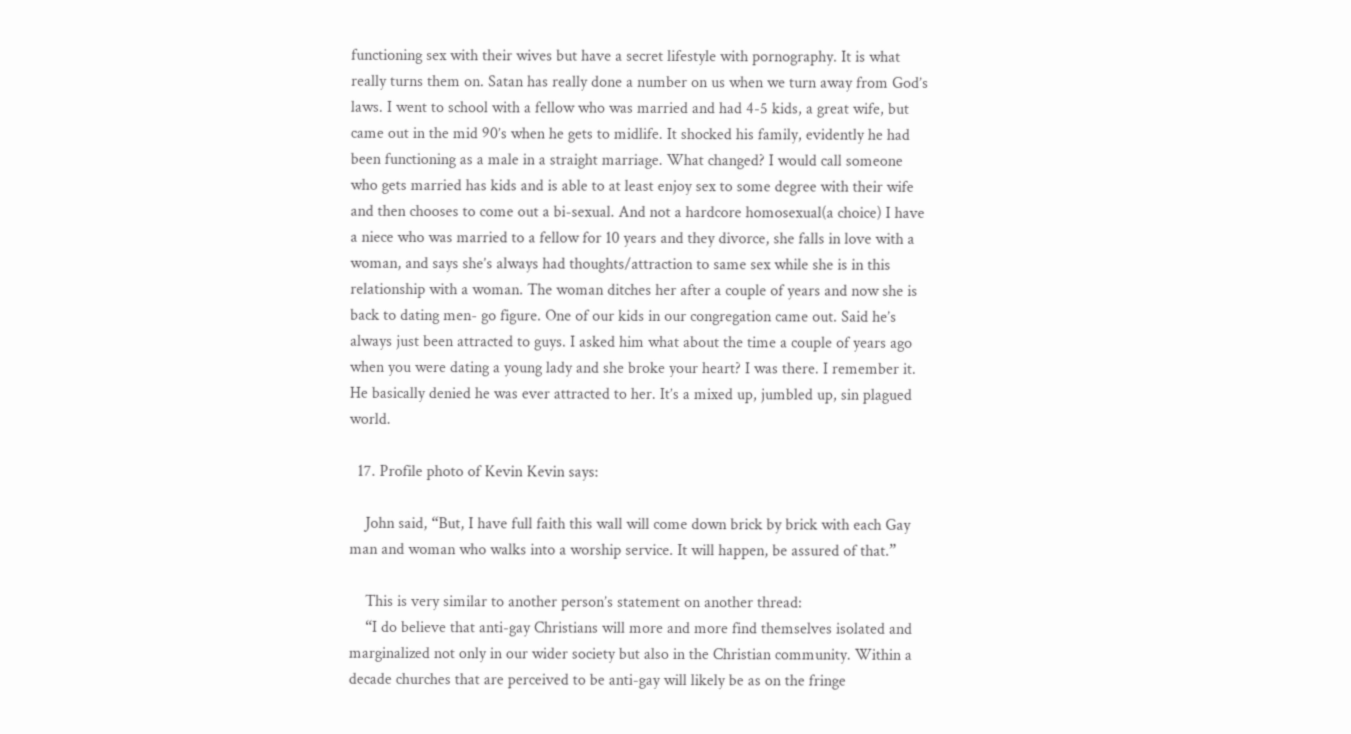functioning sex with their wives but have a secret lifestyle with pornography. It is what really turns them on. Satan has really done a number on us when we turn away from God’s laws. I went to school with a fellow who was married and had 4-5 kids, a great wife, but came out in the mid 90’s when he gets to midlife. It shocked his family, evidently he had been functioning as a male in a straight marriage. What changed? I would call someone who gets married has kids and is able to at least enjoy sex to some degree with their wife and then chooses to come out a bi-sexual. And not a hardcore homosexual(a choice) I have a niece who was married to a fellow for 10 years and they divorce, she falls in love with a woman, and says she’s always had thoughts/attraction to same sex while she is in this relationship with a woman. The woman ditches her after a couple of years and now she is back to dating men- go figure. One of our kids in our congregation came out. Said he’s always just been attracted to guys. I asked him what about the time a couple of years ago when you were dating a young lady and she broke your heart? I was there. I remember it. He basically denied he was ever attracted to her. It’s a mixed up, jumbled up, sin plagued world.

  17. Profile photo of Kevin Kevin says:

    John said, “But, I have full faith this wall will come down brick by brick with each Gay man and woman who walks into a worship service. It will happen, be assured of that.”

    This is very similar to another person’s statement on another thread:
    “I do believe that anti-gay Christians will more and more find themselves isolated and marginalized not only in our wider society but also in the Christian community. Within a decade churches that are perceived to be anti-gay will likely be as on the fringe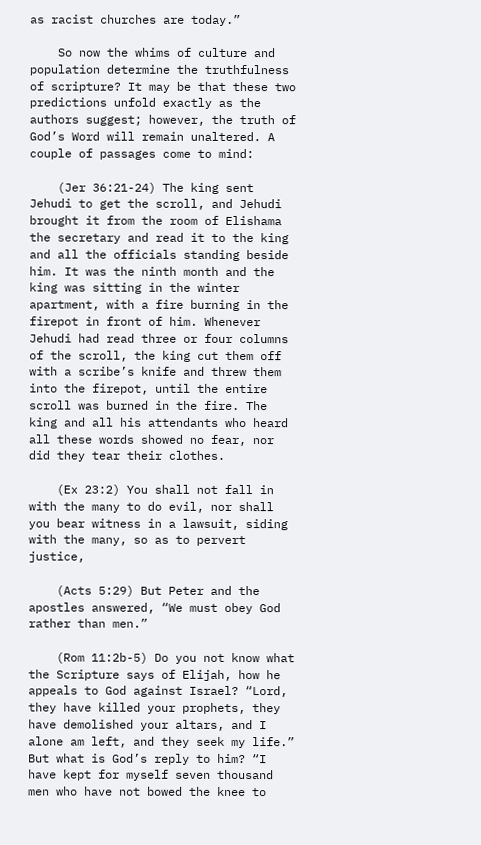as racist churches are today.”

    So now the whims of culture and population determine the truthfulness of scripture? It may be that these two predictions unfold exactly as the authors suggest; however, the truth of God’s Word will remain unaltered. A couple of passages come to mind:

    (Jer 36:21-24) The king sent Jehudi to get the scroll, and Jehudi brought it from the room of Elishama the secretary and read it to the king and all the officials standing beside him. It was the ninth month and the king was sitting in the winter apartment, with a fire burning in the firepot in front of him. Whenever Jehudi had read three or four columns of the scroll, the king cut them off with a scribe’s knife and threw them into the firepot, until the entire scroll was burned in the fire. The king and all his attendants who heard all these words showed no fear, nor did they tear their clothes.

    (Ex 23:2) You shall not fall in with the many to do evil, nor shall you bear witness in a lawsuit, siding with the many, so as to pervert justice,

    (Acts 5:29) But Peter and the apostles answered, “We must obey God rather than men.”

    (Rom 11:2b-5) Do you not know what the Scripture says of Elijah, how he appeals to God against Israel? “Lord, they have killed your prophets, they have demolished your altars, and I alone am left, and they seek my life.” But what is God’s reply to him? “I have kept for myself seven thousand men who have not bowed the knee to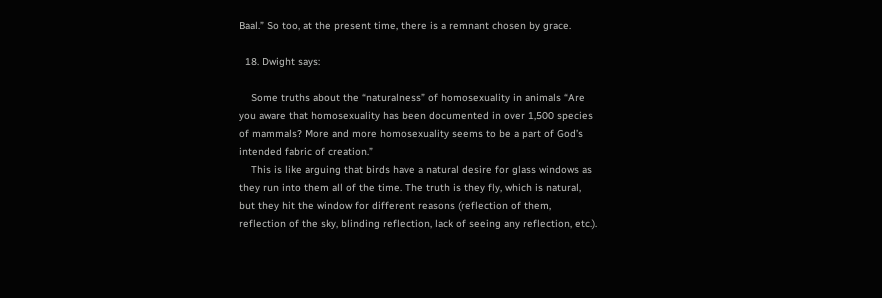Baal.” So too, at the present time, there is a remnant chosen by grace.

  18. Dwight says:

    Some truths about the “naturalness” of homosexuality in animals “Are you aware that homosexuality has been documented in over 1,500 species of mammals? More and more homosexuality seems to be a part of God’s intended fabric of creation.”
    This is like arguing that birds have a natural desire for glass windows as they run into them all of the time. The truth is they fly, which is natural, but they hit the window for different reasons (reflection of them, reflection of the sky, blinding reflection, lack of seeing any reflection, etc.).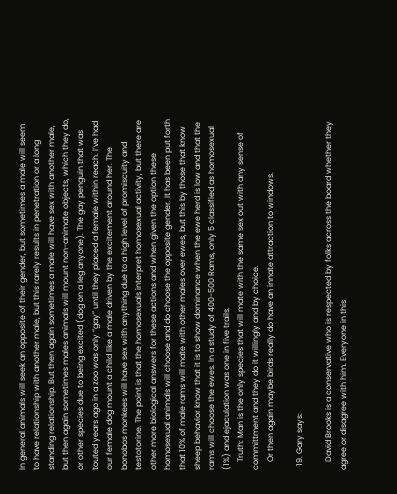In general animals will seek an opposite of their gender, but sometimes a male will seem to have relationship with another male, but this rarely results in penetration or a long standing relationship. But then again sometimes a male will have sex with another male, but then again sometimes males animals will mount non-animate objects, which they do, or other species due to being excited (dog on a leg anyone). The gay penguin that was touted years ago in a zoo was only “gay” until they placed a female within reach. I’ve had our female dog mount a child like a male driven by the excitement around her. The bonobos monkees will have sex with anything due to a high level of promiscuity and testotorine. The point is that the homosexuals interpret homosexual activity, but there are other more biological answers for these actions and when given the option these homosexual animals will choose and do choose the opposite gender. It has been put forth that 10% of male rams will mate with other males over ewes, but this by those that know sheep behavior know that it is to show dominance when the ewe herd is low and that the rams will choose the ewes. In a study of 400-500 Rams, only 5 classified as homosexual (1%) and ejaculation was one in five trails.
    Truth: Man is the only species that will mate with the same sex out with any sense of committment and they do it willingly and by choice.
    Or then again maybe birds really do have an innate attraction to windows.

  19. Gary says:

    David Brooks is a conservative who is respected by folks across the board whether they agree or disagree with him. Everyone in this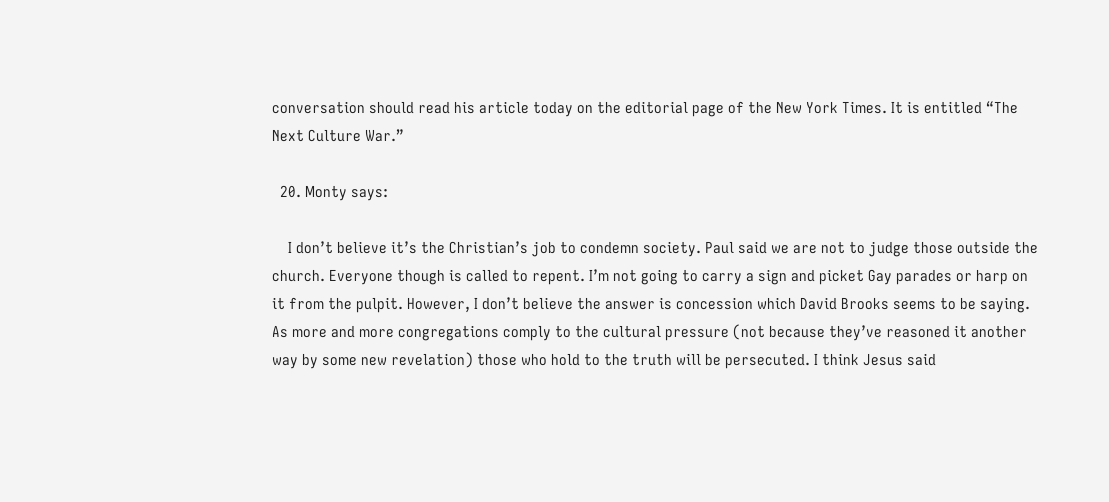conversation should read his article today on the editorial page of the New York Times. It is entitled “The Next Culture War.”

  20. Monty says:

    I don’t believe it’s the Christian’s job to condemn society. Paul said we are not to judge those outside the church. Everyone though is called to repent. I’m not going to carry a sign and picket Gay parades or harp on it from the pulpit. However, I don’t believe the answer is concession which David Brooks seems to be saying. As more and more congregations comply to the cultural pressure (not because they’ve reasoned it another way by some new revelation) those who hold to the truth will be persecuted. I think Jesus said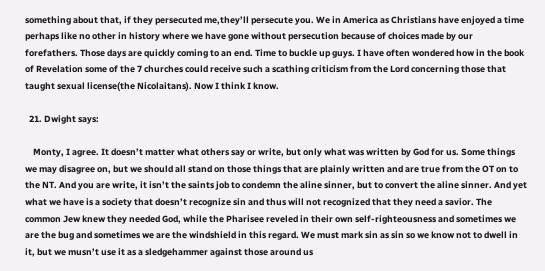something about that, if they persecuted me,they’ll persecute you. We in America as Christians have enjoyed a time perhaps like no other in history where we have gone without persecution because of choices made by our forefathers. Those days are quickly coming to an end. Time to buckle up guys. I have often wondered how in the book of Revelation some of the 7 churches could receive such a scathing criticism from the Lord concerning those that taught sexual license(the Nicolaitans). Now I think I know.

  21. Dwight says:

    Monty, I agree. It doesn’t matter what others say or write, but only what was written by God for us. Some things we may disagree on, but we should all stand on those things that are plainly written and are true from the OT on to the NT. And you are write, it isn’t the saints job to condemn the aline sinner, but to convert the aline sinner. And yet what we have is a society that doesn’t recognize sin and thus will not recognized that they need a savior. The common Jew knew they needed God, while the Pharisee reveled in their own self-righteousness and sometimes we are the bug and sometimes we are the windshield in this regard. We must mark sin as sin so we know not to dwell in it, but we musn’t use it as a sledgehammer against those around us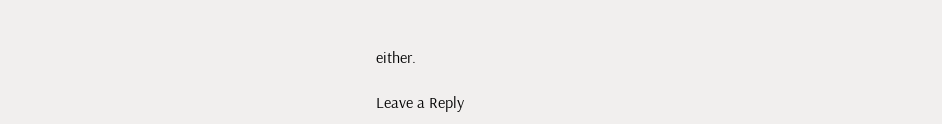either.

Leave a Reply